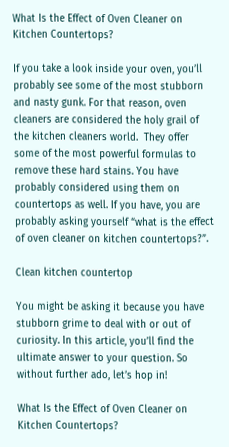What Is the Effect of Oven Cleaner on Kitchen Countertops?

If you take a look inside your oven, you’ll probably see some of the most stubborn and nasty gunk. For that reason, oven cleaners are considered the holy grail of the kitchen cleaners world.  They offer some of the most powerful formulas to remove these hard stains. You have probably considered using them on countertops as well. If you have, you are probably asking yourself “what is the effect of oven cleaner on kitchen countertops?”.

Clean kitchen countertop

You might be asking it because you have stubborn grime to deal with or out of curiosity. In this article, you’ll find the ultimate answer to your question. So without further ado, let’s hop in!

What Is the Effect of Oven Cleaner on Kitchen Countertops?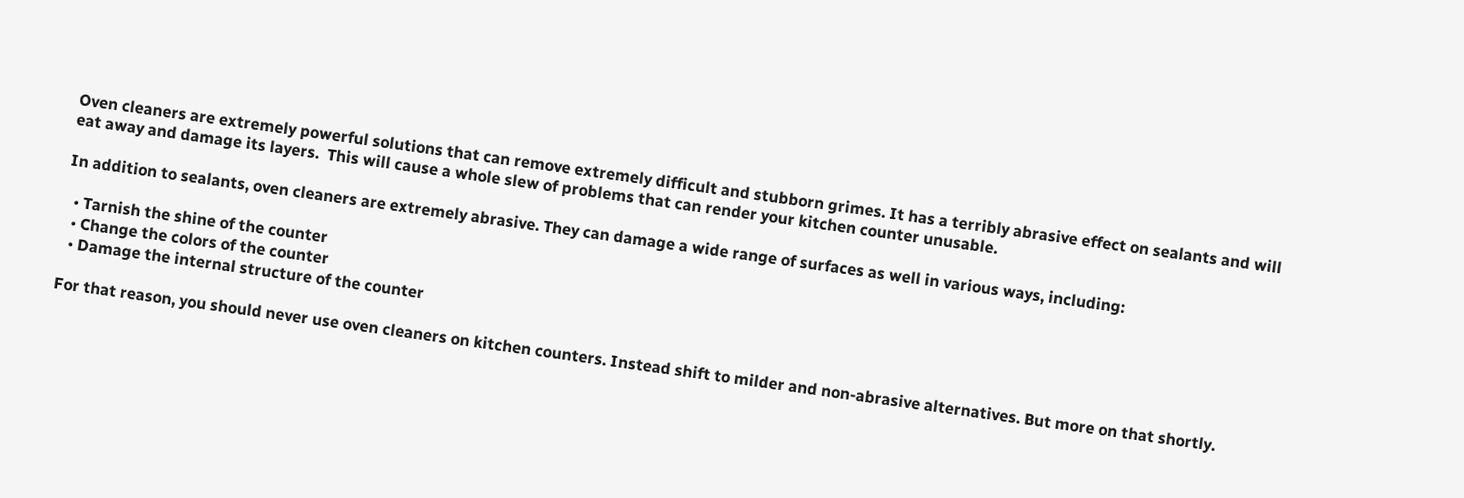Oven cleaners are extremely powerful solutions that can remove extremely difficult and stubborn grimes. It has a terribly abrasive effect on sealants and will eat away and damage its layers.  This will cause a whole slew of problems that can render your kitchen counter unusable.

In addition to sealants, oven cleaners are extremely abrasive. They can damage a wide range of surfaces as well in various ways, including:

  • Tarnish the shine of the counter
  • Change the colors of the counter
  • Damage the internal structure of the counter

For that reason, you should never use oven cleaners on kitchen counters. Instead shift to milder and non-abrasive alternatives. But more on that shortly.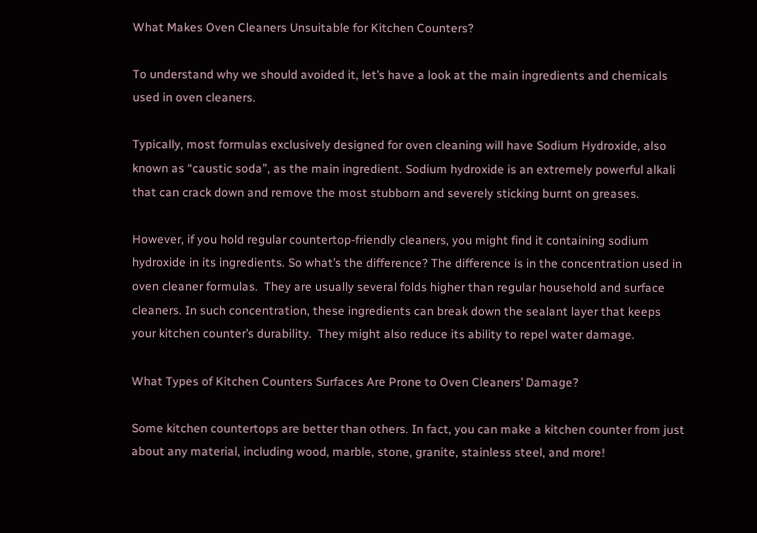What Makes Oven Cleaners Unsuitable for Kitchen Counters?

To understand why we should avoided it, let’s have a look at the main ingredients and chemicals used in oven cleaners.

Typically, most formulas exclusively designed for oven cleaning will have Sodium Hydroxide, also known as “caustic soda”, as the main ingredient. Sodium hydroxide is an extremely powerful alkali that can crack down and remove the most stubborn and severely sticking burnt on greases.

However, if you hold regular countertop-friendly cleaners, you might find it containing sodium hydroxide in its ingredients. So what’s the difference? The difference is in the concentration used in oven cleaner formulas.  They are usually several folds higher than regular household and surface cleaners. In such concentration, these ingredients can break down the sealant layer that keeps your kitchen counter’s durability.  They might also reduce its ability to repel water damage.

What Types of Kitchen Counters Surfaces Are Prone to Oven Cleaners’ Damage?

Some kitchen countertops are better than others. In fact, you can make a kitchen counter from just about any material, including wood, marble, stone, granite, stainless steel, and more!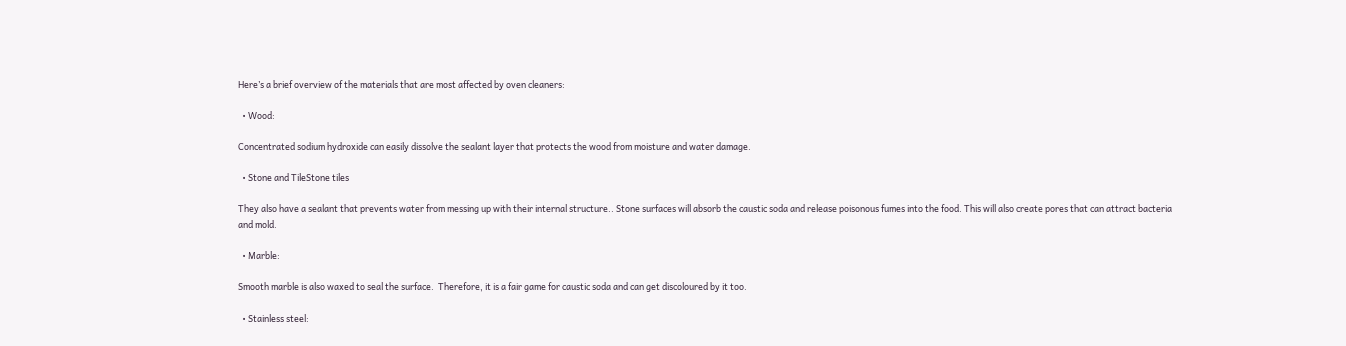Here’s a brief overview of the materials that are most affected by oven cleaners:

  • Wood:

Concentrated sodium hydroxide can easily dissolve the sealant layer that protects the wood from moisture and water damage.

  • Stone and TileStone tiles

They also have a sealant that prevents water from messing up with their internal structure.. Stone surfaces will absorb the caustic soda and release poisonous fumes into the food. This will also create pores that can attract bacteria and mold.

  • Marble:

Smooth marble is also waxed to seal the surface.  Therefore, it is a fair game for caustic soda and can get discoloured by it too.

  • Stainless steel: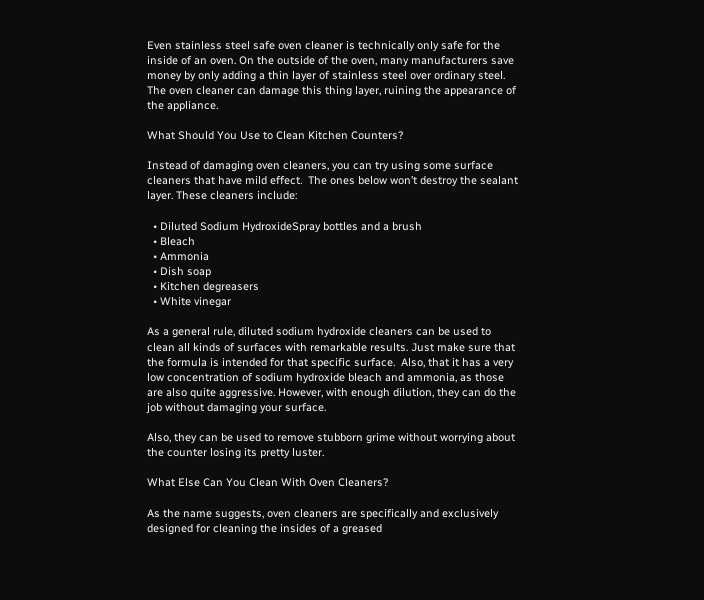Even stainless steel safe oven cleaner is technically only safe for the inside of an oven. On the outside of the oven, many manufacturers save money by only adding a thin layer of stainless steel over ordinary steel. The oven cleaner can damage this thing layer, ruining the appearance of the appliance.

What Should You Use to Clean Kitchen Counters?

Instead of damaging oven cleaners, you can try using some surface cleaners that have mild effect.  The ones below won’t destroy the sealant layer. These cleaners include:

  • Diluted Sodium HydroxideSpray bottles and a brush
  • Bleach
  • Ammonia
  • Dish soap
  • Kitchen degreasers
  • White vinegar

As a general rule, diluted sodium hydroxide cleaners can be used to clean all kinds of surfaces with remarkable results. Just make sure that the formula is intended for that specific surface.  Also, that it has a very low concentration of sodium hydroxide bleach and ammonia, as those are also quite aggressive. However, with enough dilution, they can do the job without damaging your surface.

Also, they can be used to remove stubborn grime without worrying about the counter losing its pretty luster.

What Else Can You Clean With Oven Cleaners?

As the name suggests, oven cleaners are specifically and exclusively designed for cleaning the insides of a greased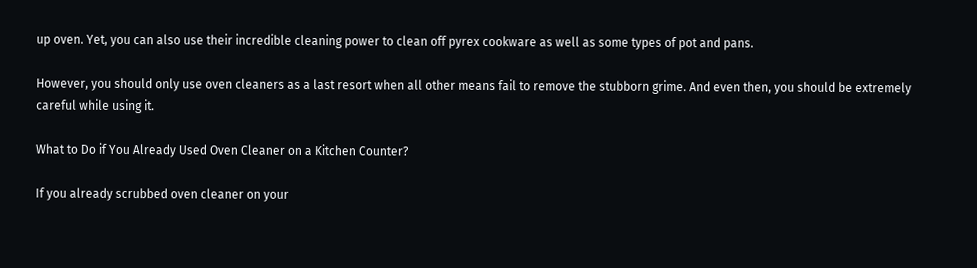up oven. Yet, you can also use their incredible cleaning power to clean off pyrex cookware as well as some types of pot and pans.

However, you should only use oven cleaners as a last resort when all other means fail to remove the stubborn grime. And even then, you should be extremely careful while using it.

What to Do if You Already Used Oven Cleaner on a Kitchen Counter?

If you already scrubbed oven cleaner on your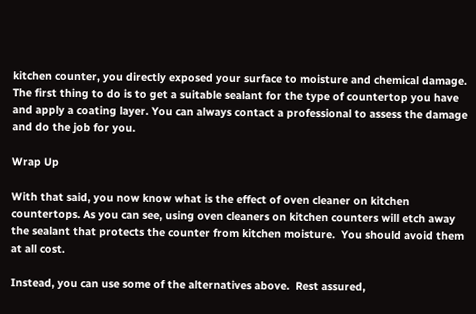kitchen counter, you directly exposed your surface to moisture and chemical damage. The first thing to do is to get a suitable sealant for the type of countertop you have and apply a coating layer. You can always contact a professional to assess the damage and do the job for you.

Wrap Up

With that said, you now know what is the effect of oven cleaner on kitchen countertops. As you can see, using oven cleaners on kitchen counters will etch away the sealant that protects the counter from kitchen moisture.  You should avoid them at all cost.

Instead, you can use some of the alternatives above.  Rest assured,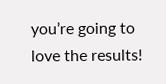you’re going to love the results!